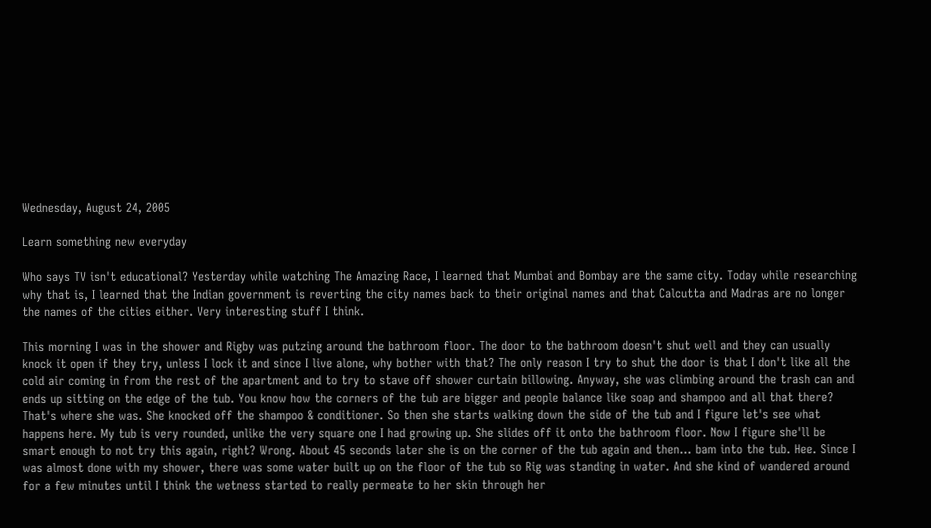Wednesday, August 24, 2005

Learn something new everyday

Who says TV isn't educational? Yesterday while watching The Amazing Race, I learned that Mumbai and Bombay are the same city. Today while researching why that is, I learned that the Indian government is reverting the city names back to their original names and that Calcutta and Madras are no longer the names of the cities either. Very interesting stuff I think.

This morning I was in the shower and Rigby was putzing around the bathroom floor. The door to the bathroom doesn't shut well and they can usually knock it open if they try, unless I lock it and since I live alone, why bother with that? The only reason I try to shut the door is that I don't like all the cold air coming in from the rest of the apartment and to try to stave off shower curtain billowing. Anyway, she was climbing around the trash can and ends up sitting on the edge of the tub. You know how the corners of the tub are bigger and people balance like soap and shampoo and all that there? That's where she was. She knocked off the shampoo & conditioner. So then she starts walking down the side of the tub and I figure let's see what happens here. My tub is very rounded, unlike the very square one I had growing up. She slides off it onto the bathroom floor. Now I figure she'll be smart enough to not try this again, right? Wrong. About 45 seconds later she is on the corner of the tub again and then... bam into the tub. Hee. Since I was almost done with my shower, there was some water built up on the floor of the tub so Rig was standing in water. And she kind of wandered around for a few minutes until I think the wetness started to really permeate to her skin through her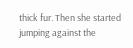thick fur. Then she started jumping against the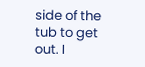side of the tub to get out. I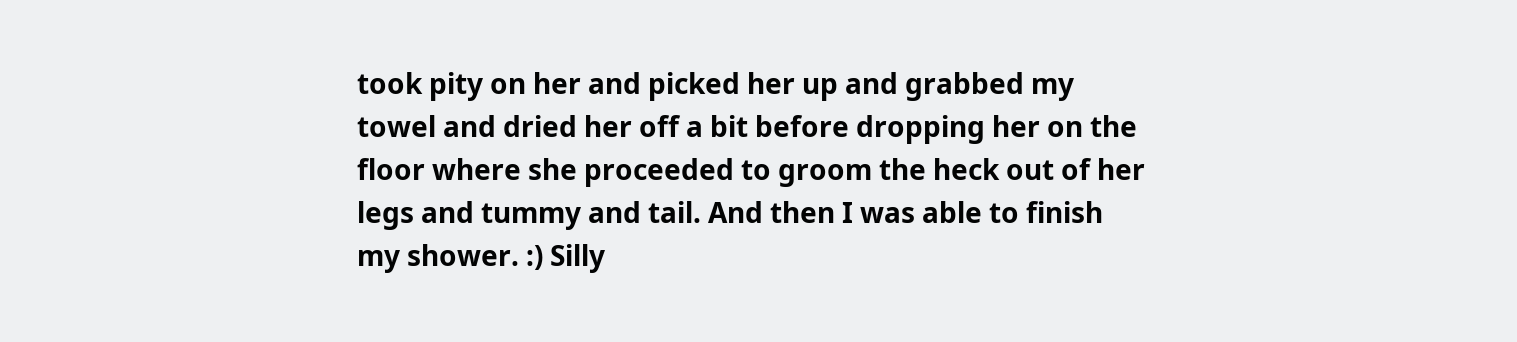took pity on her and picked her up and grabbed my towel and dried her off a bit before dropping her on the floor where she proceeded to groom the heck out of her legs and tummy and tail. And then I was able to finish my shower. :) Silly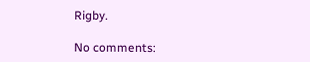Rigby.

No comments: